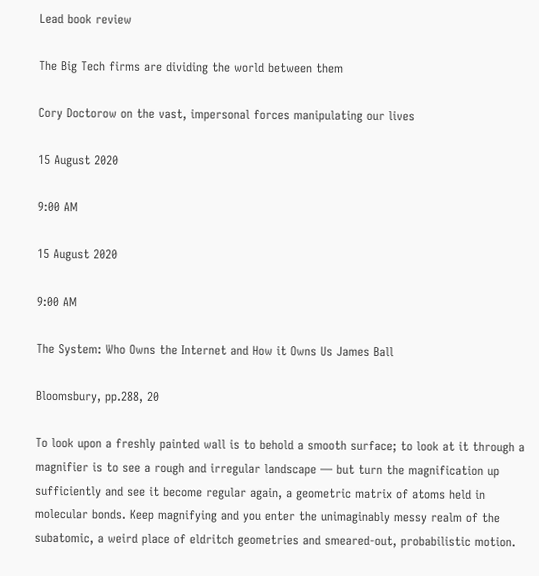Lead book review

The Big Tech firms are dividing the world between them

Cory Doctorow on the vast, impersonal forces manipulating our lives

15 August 2020

9:00 AM

15 August 2020

9:00 AM

The System: Who Owns the Internet and How it Owns Us James Ball

Bloomsbury, pp.288, 20

To look upon a freshly painted wall is to behold a smooth surface; to look at it through a magnifier is to see a rough and irregular landscape — but turn the magnification up sufficiently and see it become regular again, a geometric matrix of atoms held in molecular bonds. Keep magnifying and you enter the unimaginably messy realm of the subatomic, a weird place of eldritch geometries and smeared-out, probabilistic motion.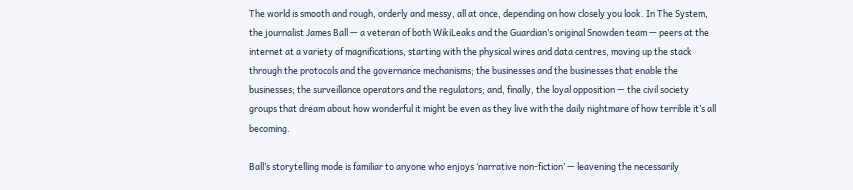The world is smooth and rough, orderly and messy, all at once, depending on how closely you look. In The System, the journalist James Ball — a veteran of both WikiLeaks and the Guardian’s original Snowden team — peers at the internet at a variety of magnifications, starting with the physical wires and data centres, moving up the stack through the protocols and the governance mechanisms; the businesses and the businesses that enable the businesses; the surveillance operators and the regulators; and, finally, the loyal opposition — the civil society groups that dream about how wonderful it might be even as they live with the daily nightmare of how terrible it’s all becoming.

Ball’s storytelling mode is familiar to anyone who enjoys ‘narrative non-fiction’ — leavening the necessarily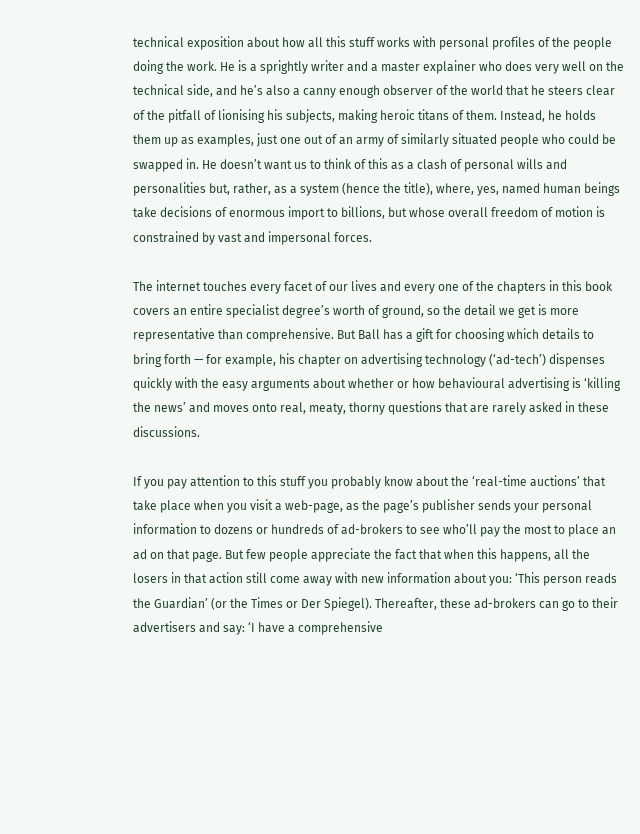technical exposition about how all this stuff works with personal profiles of the people doing the work. He is a sprightly writer and a master explainer who does very well on the technical side, and he’s also a canny enough observer of the world that he steers clear of the pitfall of lionising his subjects, making heroic titans of them. Instead, he holds them up as examples, just one out of an army of similarly situated people who could be swapped in. He doesn’t want us to think of this as a clash of personal wills and personalities but, rather, as a system (hence the title), where, yes, named human beings take decisions of enormous import to billions, but whose overall freedom of motion is constrained by vast and impersonal forces.

The internet touches every facet of our lives and every one of the chapters in this book covers an entire specialist degree’s worth of ground, so the detail we get is more representative than comprehensive. But Ball has a gift for choosing which details to bring forth — for example, his chapter on advertising technology (‘ad-tech’) dispenses quickly with the easy arguments about whether or how behavioural advertising is ‘killing the news’ and moves onto real, meaty, thorny questions that are rarely asked in these discussions.

If you pay attention to this stuff you probably know about the ‘real-time auctions’ that take place when you visit a web-page, as the page’s publisher sends your personal information to dozens or hundreds of ad-brokers to see who’ll pay the most to place an ad on that page. But few people appreciate the fact that when this happens, all the losers in that action still come away with new information about you: ‘This person reads the Guardian’ (or the Times or Der Spiegel). Thereafter, these ad-brokers can go to their advertisers and say: ‘I have a comprehensive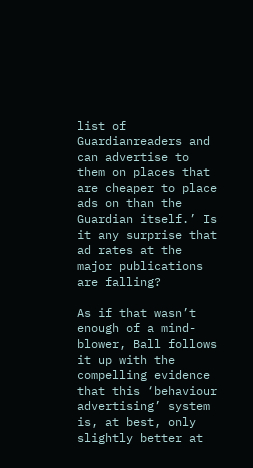list of Guardianreaders and can advertise to them on places that are cheaper to place ads on than the Guardian itself.’ Is it any surprise that ad rates at the major publications are falling?

As if that wasn’t enough of a mind-blower, Ball follows it up with the compelling evidence that this ‘behaviour advertising’ system is, at best, only slightly better at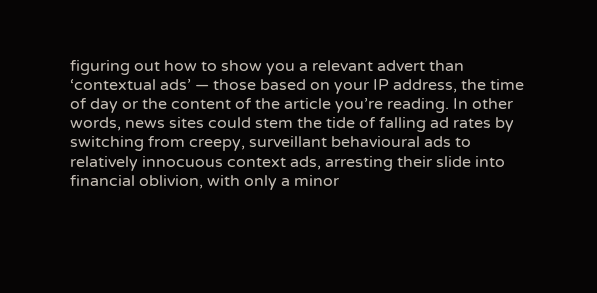figuring out how to show you a relevant advert than ‘contextual ads’ — those based on your IP address, the time of day or the content of the article you’re reading. In other words, news sites could stem the tide of falling ad rates by switching from creepy, surveillant behavioural ads to relatively innocuous context ads, arresting their slide into financial oblivion, with only a minor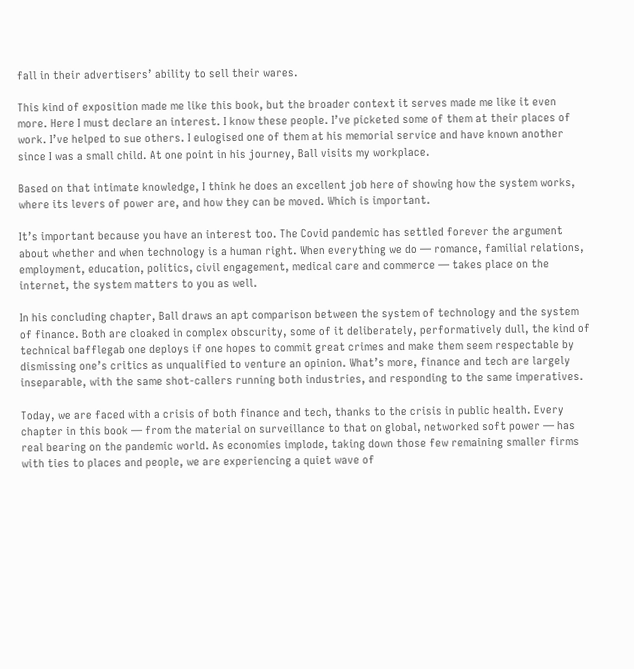fall in their advertisers’ ability to sell their wares.

This kind of exposition made me like this book, but the broader context it serves made me like it even more. Here I must declare an interest. I know these people. I’ve picketed some of them at their places of work. I’ve helped to sue others. I eulogised one of them at his memorial service and have known another since I was a small child. At one point in his journey, Ball visits my workplace.

Based on that intimate knowledge, I think he does an excellent job here of showing how the system works, where its levers of power are, and how they can be moved. Which is important.

It’s important because you have an interest too. The Covid pandemic has settled forever the argument about whether and when technology is a human right. When everything we do — romance, familial relations, employment, education, politics, civil engagement, medical care and commerce — takes place on the internet, the system matters to you as well.

In his concluding chapter, Ball draws an apt comparison between the system of technology and the system of finance. Both are cloaked in complex obscurity, some of it deliberately, performatively dull, the kind of technical bafflegab one deploys if one hopes to commit great crimes and make them seem respectable by dismissing one’s critics as unqualified to venture an opinion. What’s more, finance and tech are largely inseparable, with the same shot-callers running both industries, and responding to the same imperatives.

Today, we are faced with a crisis of both finance and tech, thanks to the crisis in public health. Every chapter in this book — from the material on surveillance to that on global, networked soft power — has real bearing on the pandemic world. As economies implode, taking down those few remaining smaller firms with ties to places and people, we are experiencing a quiet wave of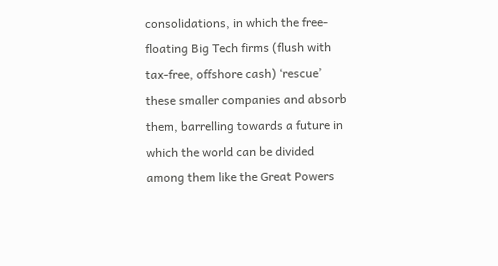consolidations, in which the free-floating Big Tech firms (flush with tax-free, offshore cash) ‘rescue’ these smaller companies and absorb them, barrelling towards a future in which the world can be divided among them like the Great Powers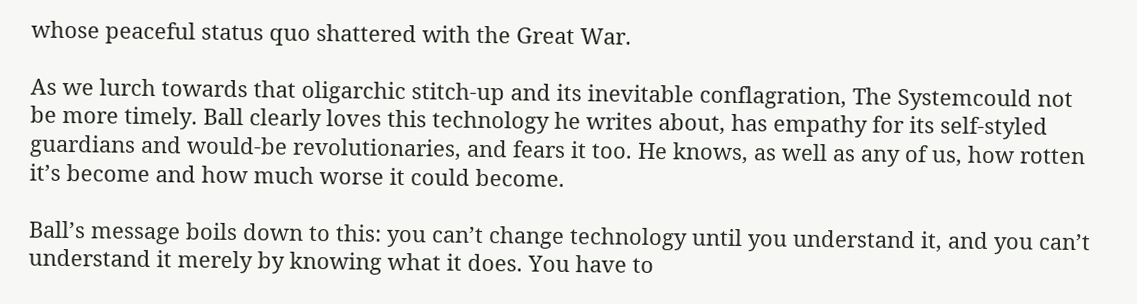whose peaceful status quo shattered with the Great War.

As we lurch towards that oligarchic stitch-up and its inevitable conflagration, The Systemcould not be more timely. Ball clearly loves this technology he writes about, has empathy for its self-styled guardians and would-be revolutionaries, and fears it too. He knows, as well as any of us, how rotten it’s become and how much worse it could become.

Ball’s message boils down to this: you can’t change technology until you understand it, and you can’t understand it merely by knowing what it does. You have to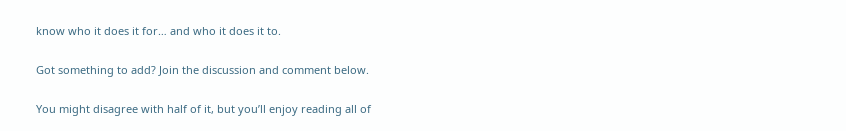know who it does it for… and who it does it to.

Got something to add? Join the discussion and comment below.

You might disagree with half of it, but you’ll enjoy reading all of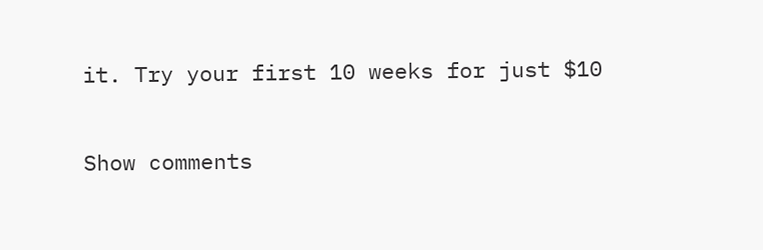it. Try your first 10 weeks for just $10

Show comments